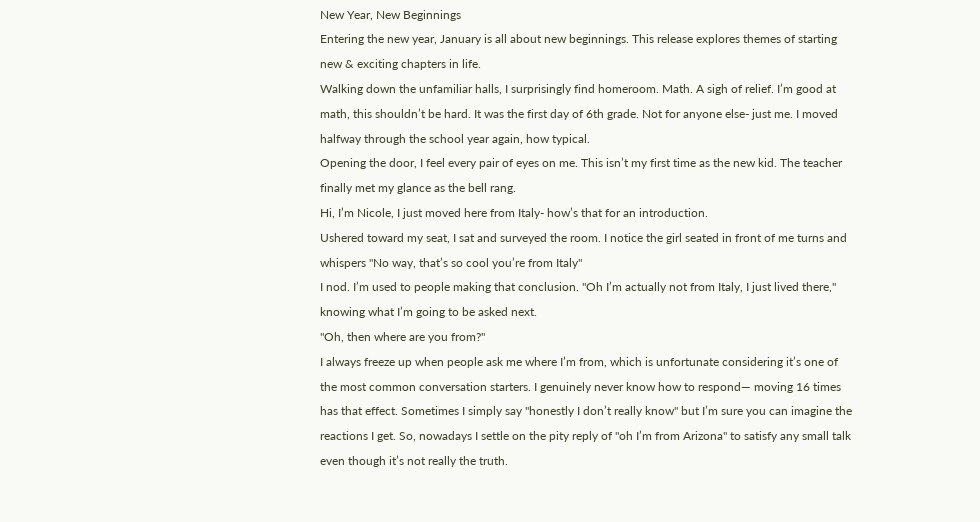New Year, New Beginnings
Entering the new year, January is all about new beginnings. This release explores themes of starting new & exciting chapters in life.
Walking down the unfamiliar halls, I surprisingly find homeroom. Math. A sigh of relief. I’m good at math, this shouldn’t be hard. It was the first day of 6th grade. Not for anyone else- just me. I moved halfway through the school year again, how typical.
Opening the door, I feel every pair of eyes on me. This isn’t my first time as the new kid. The teacher finally met my glance as the bell rang.
Hi, I’m Nicole, I just moved here from Italy- how’s that for an introduction.
Ushered toward my seat, I sat and surveyed the room. I notice the girl seated in front of me turns and whispers "No way, that’s so cool you’re from Italy"
I nod. I’m used to people making that conclusion. "Oh I’m actually not from Italy, I just lived there," knowing what I’m going to be asked next.
"Oh, then where are you from?"
I always freeze up when people ask me where I’m from, which is unfortunate considering it’s one of the most common conversation starters. I genuinely never know how to respond— moving 16 times has that effect. Sometimes I simply say "honestly I don’t really know" but I’m sure you can imagine the reactions I get. So, nowadays I settle on the pity reply of "oh I’m from Arizona" to satisfy any small talk even though it’s not really the truth.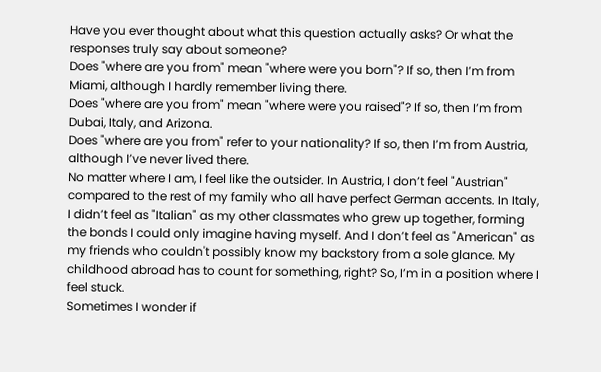Have you ever thought about what this question actually asks? Or what the responses truly say about someone?
Does "where are you from" mean "where were you born"? If so, then I’m from Miami, although I hardly remember living there.
Does "where are you from" mean "where were you raised"? If so, then I’m from Dubai, Italy, and Arizona.
Does "where are you from" refer to your nationality? If so, then I’m from Austria, although I’ve never lived there.
No matter where I am, I feel like the outsider. In Austria, I don’t feel "Austrian" compared to the rest of my family who all have perfect German accents. In Italy, I didn’t feel as "Italian" as my other classmates who grew up together, forming the bonds I could only imagine having myself. And I don’t feel as "American" as my friends who couldn't possibly know my backstory from a sole glance. My childhood abroad has to count for something, right? So, I’m in a position where I feel stuck.
Sometimes I wonder if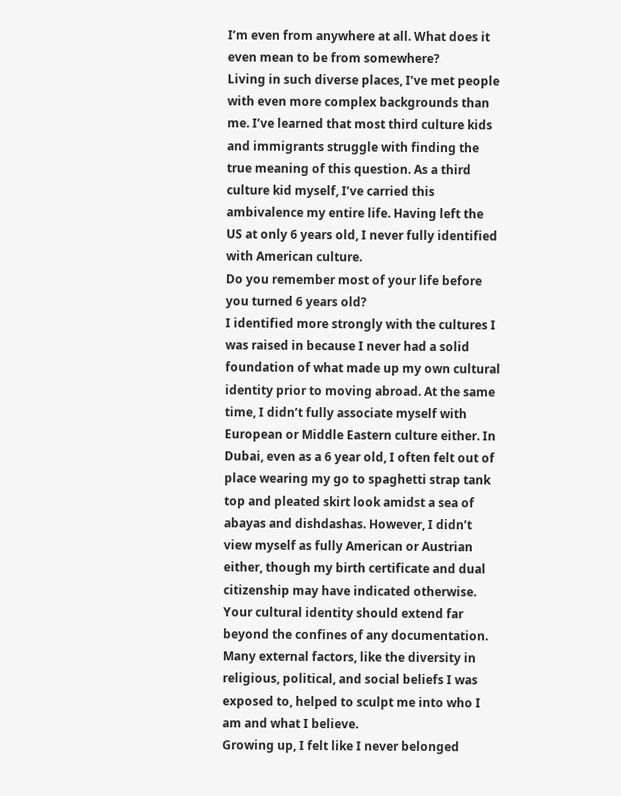I’m even from anywhere at all. What does it even mean to be from somewhere?
Living in such diverse places, I’ve met people with even more complex backgrounds than me. I’ve learned that most third culture kids and immigrants struggle with finding the true meaning of this question. As a third culture kid myself, I’ve carried this ambivalence my entire life. Having left the US at only 6 years old, I never fully identified with American culture.
Do you remember most of your life before you turned 6 years old?
I identified more strongly with the cultures I was raised in because I never had a solid foundation of what made up my own cultural identity prior to moving abroad. At the same time, I didn’t fully associate myself with European or Middle Eastern culture either. In Dubai, even as a 6 year old, I often felt out of place wearing my go to spaghetti strap tank top and pleated skirt look amidst a sea of abayas and dishdashas. However, I didn’t view myself as fully American or Austrian either, though my birth certificate and dual citizenship may have indicated otherwise. Your cultural identity should extend far beyond the confines of any documentation. Many external factors, like the diversity in religious, political, and social beliefs I was exposed to, helped to sculpt me into who I am and what I believe.
Growing up, I felt like I never belonged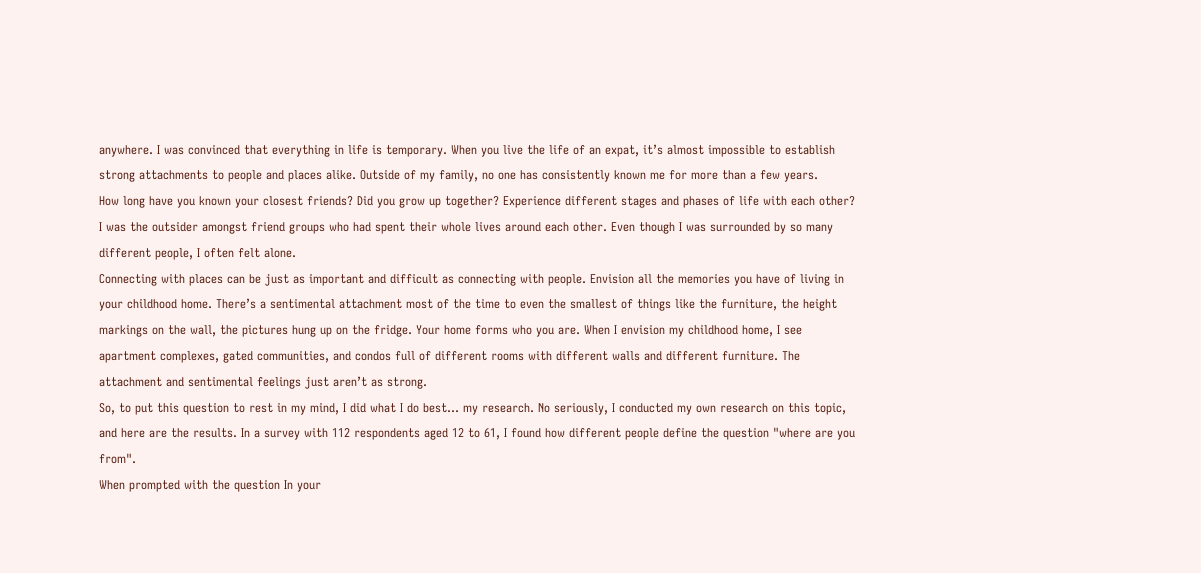anywhere. I was convinced that everything in life is temporary. When you live the life of an expat, it’s almost impossible to establish strong attachments to people and places alike. Outside of my family, no one has consistently known me for more than a few years.
How long have you known your closest friends? Did you grow up together? Experience different stages and phases of life with each other?
I was the outsider amongst friend groups who had spent their whole lives around each other. Even though I was surrounded by so many different people, I often felt alone.
Connecting with places can be just as important and difficult as connecting with people. Envision all the memories you have of living in your childhood home. There’s a sentimental attachment most of the time to even the smallest of things like the furniture, the height markings on the wall, the pictures hung up on the fridge. Your home forms who you are. When I envision my childhood home, I see apartment complexes, gated communities, and condos full of different rooms with different walls and different furniture. The attachment and sentimental feelings just aren’t as strong.
So, to put this question to rest in my mind, I did what I do best... my research. No seriously, I conducted my own research on this topic, and here are the results. In a survey with 112 respondents aged 12 to 61, I found how different people define the question "where are you from".
When prompted with the question In your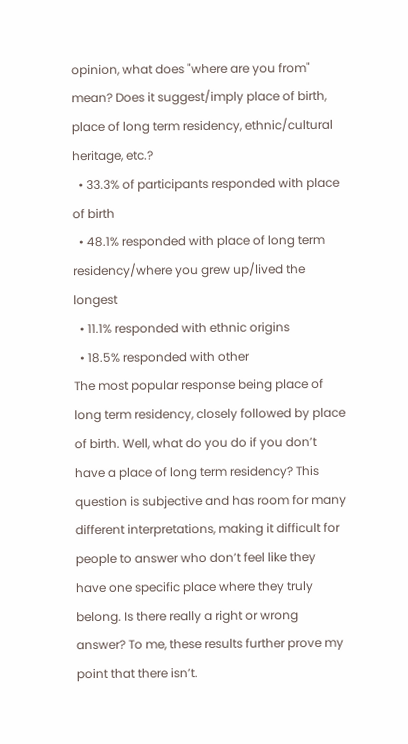opinion, what does "where are you from" mean? Does it suggest/imply place of birth, place of long term residency, ethnic/cultural heritage, etc.?
  • 33.3% of participants responded with place of birth
  • 48.1% responded with place of long term residency/where you grew up/lived the longest
  • 11.1% responded with ethnic origins
  • 18.5% responded with other
The most popular response being place of long term residency, closely followed by place of birth. Well, what do you do if you don’t have a place of long term residency? This question is subjective and has room for many different interpretations, making it difficult for people to answer who don’t feel like they have one specific place where they truly belong. Is there really a right or wrong answer? To me, these results further prove my point that there isn’t.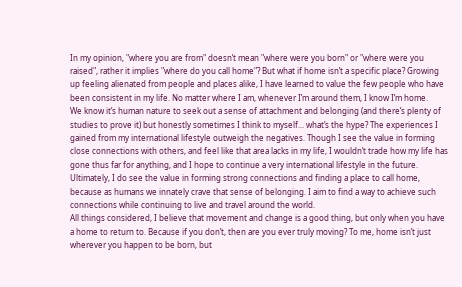In my opinion, "where you are from" doesn’t mean "where were you born" or "where were you raised", rather it implies "where do you call home"? But what if home isn’t a specific place? Growing up feeling alienated from people and places alike, I have learned to value the few people who have been consistent in my life. No matter where I am, whenever I’m around them, I know I’m home.
We know it’s human nature to seek out a sense of attachment and belonging (and there’s plenty of studies to prove it) but honestly sometimes I think to myself... what’s the hype? The experiences I gained from my international lifestyle outweigh the negatives. Though I see the value in forming close connections with others, and feel like that area lacks in my life, I wouldn’t trade how my life has gone thus far for anything, and I hope to continue a very international lifestyle in the future. Ultimately, I do see the value in forming strong connections and finding a place to call home, because as humans we innately crave that sense of belonging. I aim to find a way to achieve such connections while continuing to live and travel around the world.
All things considered, I believe that movement and change is a good thing, but only when you have a home to return to. Because if you don’t, then are you ever truly moving? To me, home isn’t just wherever you happen to be born, but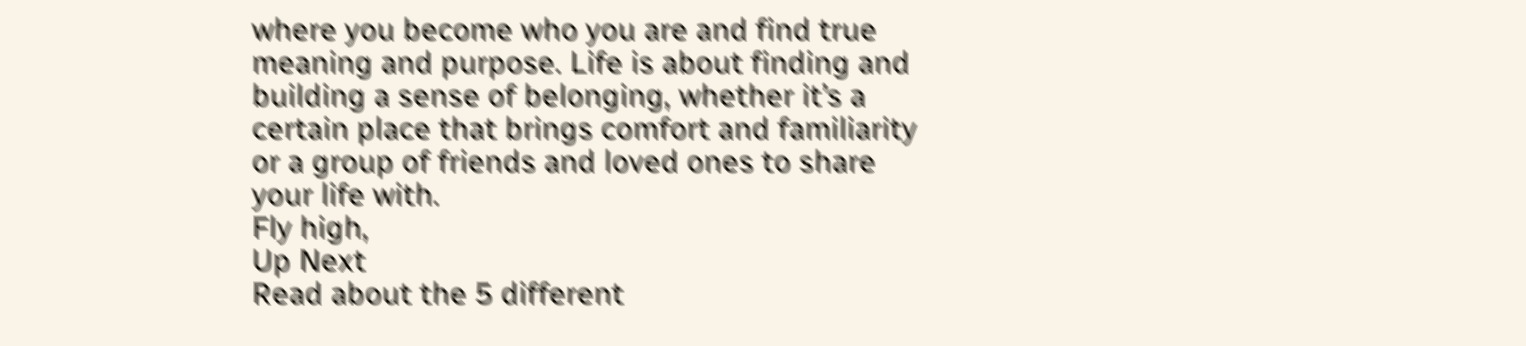where you become who you are and find true meaning and purpose. Life is about finding and building a sense of belonging, whether it’s a certain place that brings comfort and familiarity or a group of friends and loved ones to share your life with.
Fly high,
Up Next
Read about the 5 different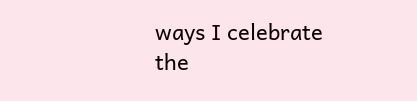ways I celebrate the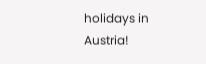holidays in Austria!